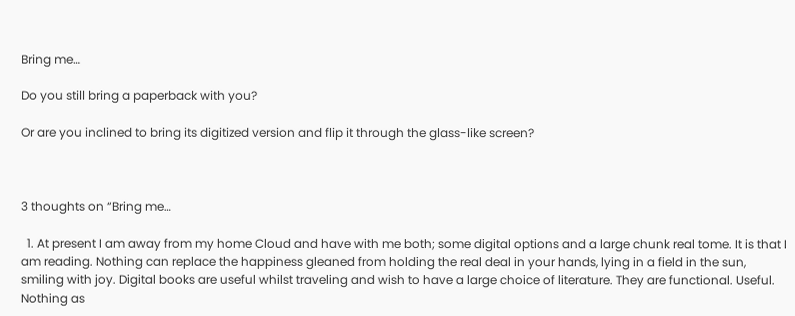Bring me…

Do you still bring a paperback with you?

Or are you inclined to bring its digitized version and flip it through the glass-like screen?



3 thoughts on “Bring me…

  1. At present I am away from my home Cloud and have with me both; some digital options and a large chunk real tome. It is that I am reading. Nothing can replace the happiness gleaned from holding the real deal in your hands, lying in a field in the sun, smiling with joy. Digital books are useful whilst traveling and wish to have a large choice of literature. They are functional. Useful. Nothing as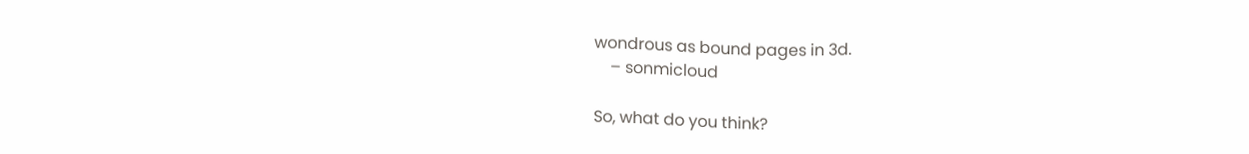wondrous as bound pages in 3d.
    – sonmicloud

So, what do you think?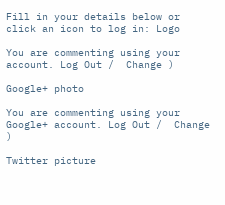Fill in your details below or click an icon to log in: Logo

You are commenting using your account. Log Out /  Change )

Google+ photo

You are commenting using your Google+ account. Log Out /  Change )

Twitter picture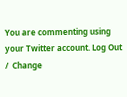You are commenting using your Twitter account. Log Out /  Change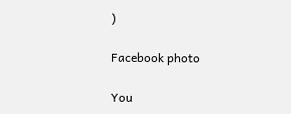)

Facebook photo

You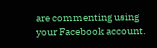are commenting using your Facebook account.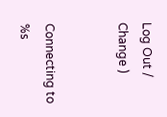Log Out /  Change )


Connecting to %s